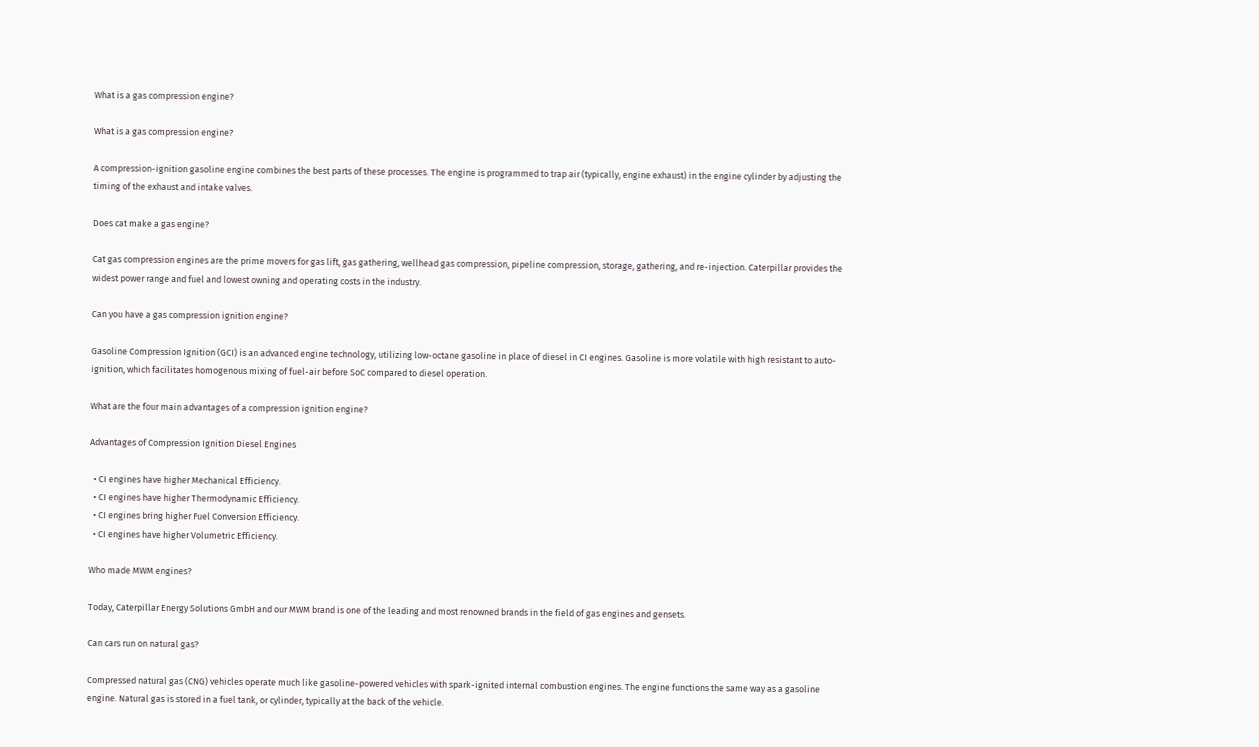What is a gas compression engine?

What is a gas compression engine?

A compression-ignition gasoline engine combines the best parts of these processes. The engine is programmed to trap air (typically, engine exhaust) in the engine cylinder by adjusting the timing of the exhaust and intake valves.

Does cat make a gas engine?

Cat gas compression engines are the prime movers for gas lift, gas gathering, wellhead gas compression, pipeline compression, storage, gathering, and re-injection. Caterpillar provides the widest power range and fuel and lowest owning and operating costs in the industry.

Can you have a gas compression ignition engine?

Gasoline Compression Ignition (GCI) is an advanced engine technology, utilizing low-octane gasoline in place of diesel in CI engines. Gasoline is more volatile with high resistant to auto-ignition, which facilitates homogenous mixing of fuel-air before SoC compared to diesel operation.

What are the four main advantages of a compression ignition engine?

Advantages of Compression Ignition Diesel Engines

  • CI engines have higher Mechanical Efficiency.
  • CI engines have higher Thermodynamic Efficiency.
  • CI engines bring higher Fuel Conversion Efficiency.
  • CI engines have higher Volumetric Efficiency.

Who made MWM engines?

Today, Caterpillar Energy Solutions GmbH and our MWM brand is one of the leading and most renowned brands in the field of gas engines and gensets.

Can cars run on natural gas?

Compressed natural gas (CNG) vehicles operate much like gasoline-powered vehicles with spark-ignited internal combustion engines. The engine functions the same way as a gasoline engine. Natural gas is stored in a fuel tank, or cylinder, typically at the back of the vehicle.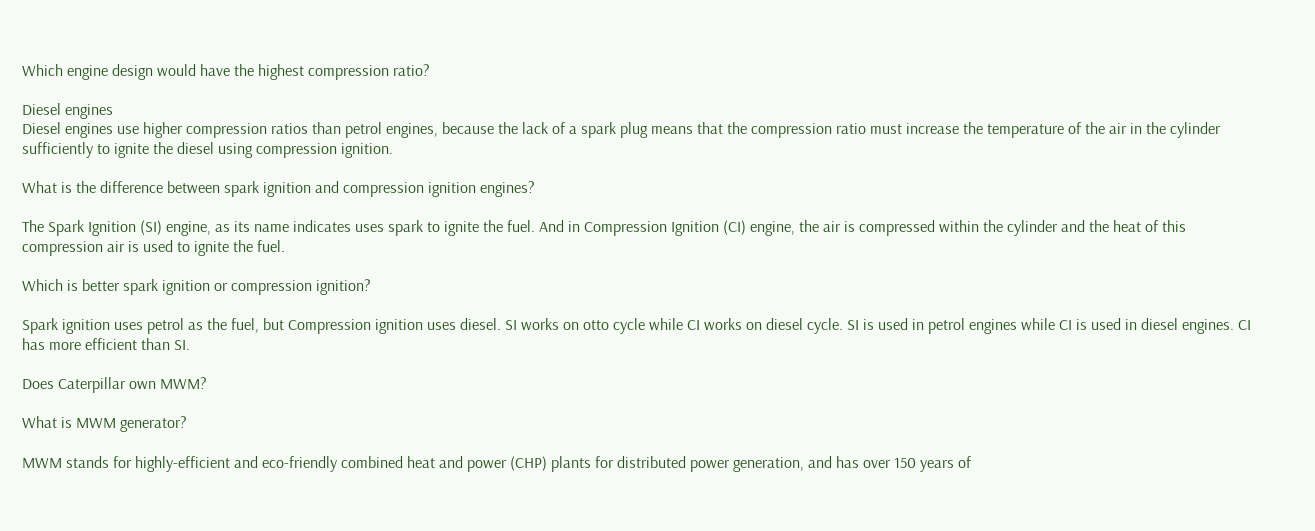Which engine design would have the highest compression ratio?

Diesel engines
Diesel engines use higher compression ratios than petrol engines, because the lack of a spark plug means that the compression ratio must increase the temperature of the air in the cylinder sufficiently to ignite the diesel using compression ignition.

What is the difference between spark ignition and compression ignition engines?

The Spark Ignition (SI) engine, as its name indicates uses spark to ignite the fuel. And in Compression Ignition (CI) engine, the air is compressed within the cylinder and the heat of this compression air is used to ignite the fuel.

Which is better spark ignition or compression ignition?

Spark ignition uses petrol as the fuel, but Compression ignition uses diesel. SI works on otto cycle while CI works on diesel cycle. SI is used in petrol engines while CI is used in diesel engines. CI has more efficient than SI.

Does Caterpillar own MWM?

What is MWM generator?

MWM stands for highly-efficient and eco-friendly combined heat and power (CHP) plants for distributed power generation, and has over 150 years of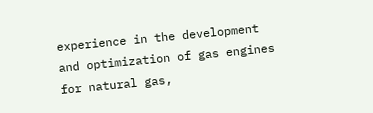experience in the development and optimization of gas engines for natural gas,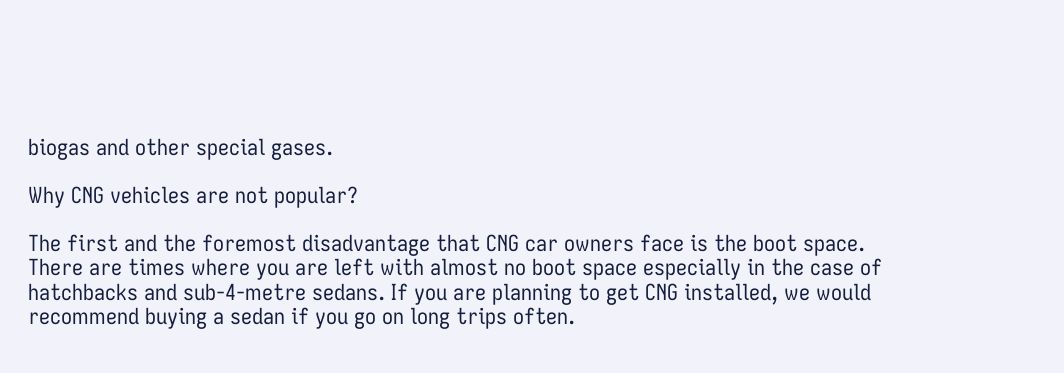biogas and other special gases.

Why CNG vehicles are not popular?

The first and the foremost disadvantage that CNG car owners face is the boot space. There are times where you are left with almost no boot space especially in the case of hatchbacks and sub-4-metre sedans. If you are planning to get CNG installed, we would recommend buying a sedan if you go on long trips often.